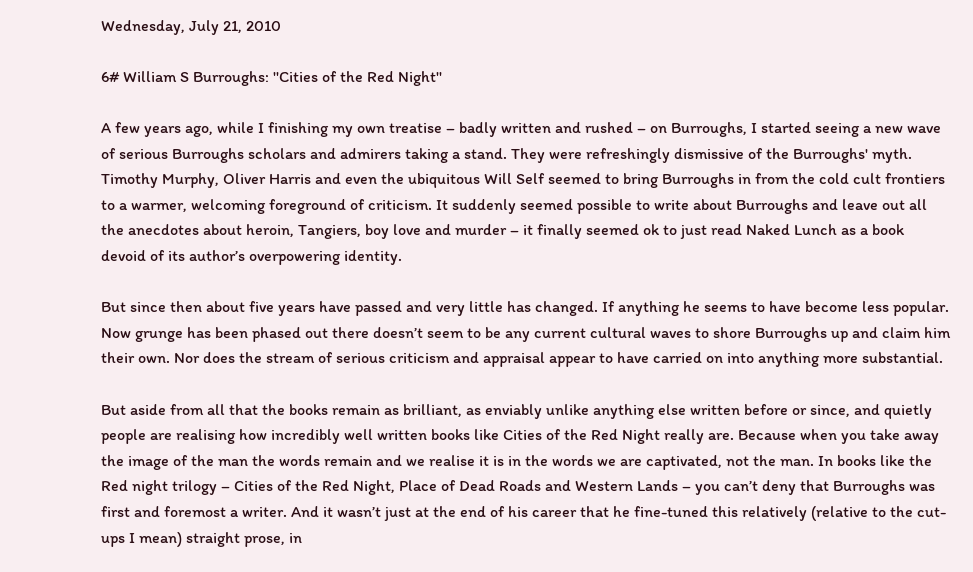Wednesday, July 21, 2010

6# William S Burroughs: ''Cities of the Red Night''

A few years ago, while I finishing my own treatise – badly written and rushed – on Burroughs, I started seeing a new wave of serious Burroughs scholars and admirers taking a stand. They were refreshingly dismissive of the Burroughs' myth. Timothy Murphy, Oliver Harris and even the ubiquitous Will Self seemed to bring Burroughs in from the cold cult frontiers to a warmer, welcoming foreground of criticism. It suddenly seemed possible to write about Burroughs and leave out all the anecdotes about heroin, Tangiers, boy love and murder – it finally seemed ok to just read Naked Lunch as a book devoid of its author’s overpowering identity.

But since then about five years have passed and very little has changed. If anything he seems to have become less popular. Now grunge has been phased out there doesn’t seem to be any current cultural waves to shore Burroughs up and claim him their own. Nor does the stream of serious criticism and appraisal appear to have carried on into anything more substantial.

But aside from all that the books remain as brilliant, as enviably unlike anything else written before or since, and quietly people are realising how incredibly well written books like Cities of the Red Night really are. Because when you take away the image of the man the words remain and we realise it is in the words we are captivated, not the man. In books like the Red night trilogy – Cities of the Red Night, Place of Dead Roads and Western Lands – you can’t deny that Burroughs was first and foremost a writer. And it wasn’t just at the end of his career that he fine-tuned this relatively (relative to the cut-ups I mean) straight prose, in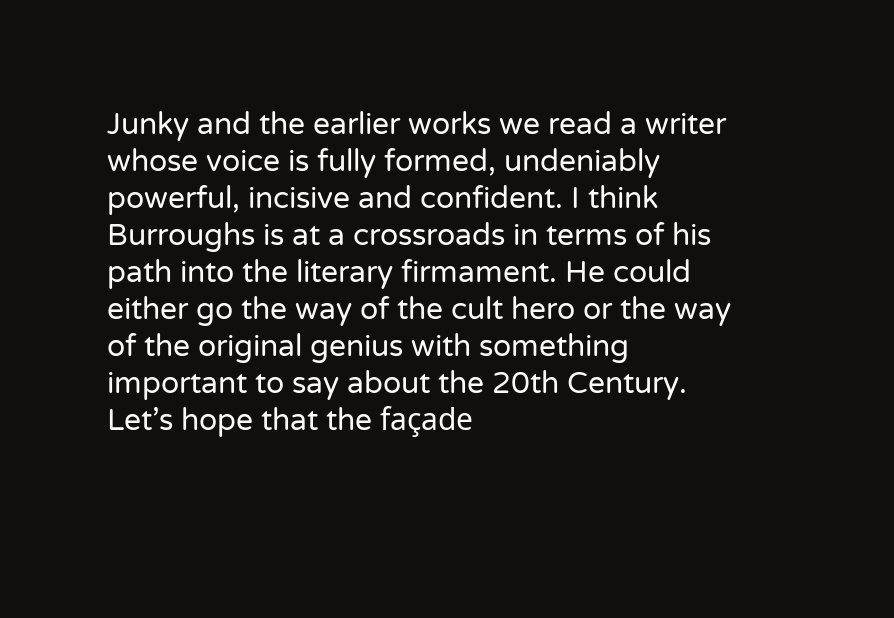Junky and the earlier works we read a writer whose voice is fully formed, undeniably powerful, incisive and confident. I think Burroughs is at a crossroads in terms of his path into the literary firmament. He could either go the way of the cult hero or the way of the original genius with something important to say about the 20th Century. Let’s hope that the façade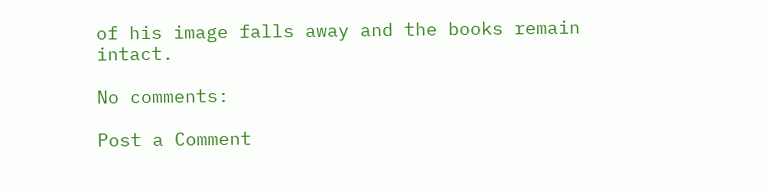of his image falls away and the books remain intact.

No comments:

Post a Comment